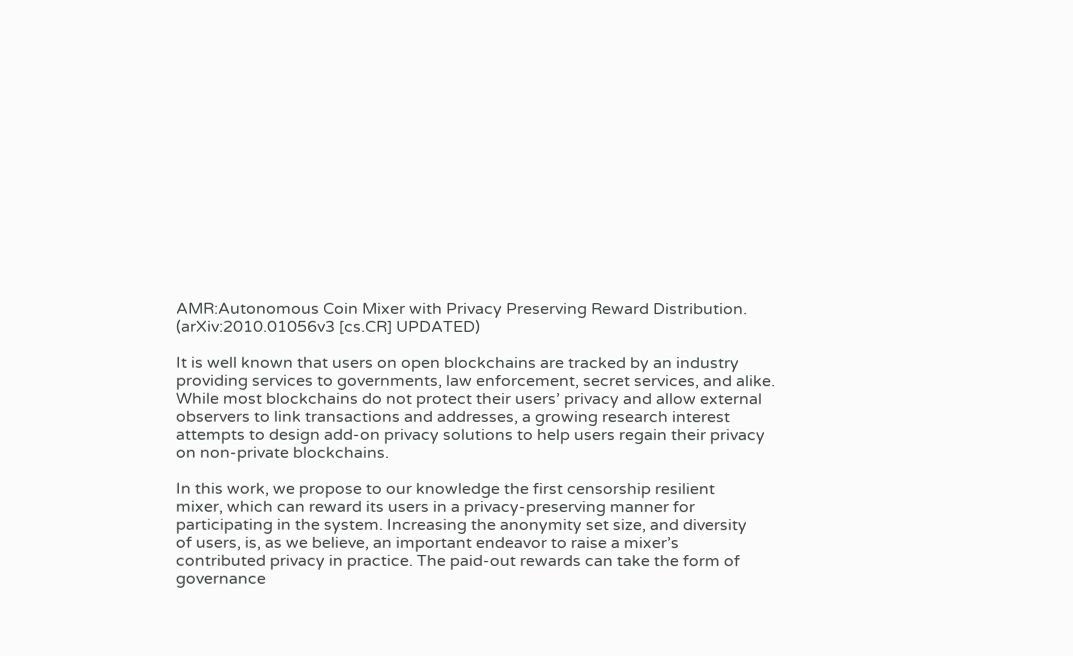AMR:Autonomous Coin Mixer with Privacy Preserving Reward Distribution. (arXiv:2010.01056v3 [cs.CR] UPDATED)

It is well known that users on open blockchains are tracked by an industry
providing services to governments, law enforcement, secret services, and alike.
While most blockchains do not protect their users’ privacy and allow external
observers to link transactions and addresses, a growing research interest
attempts to design add-on privacy solutions to help users regain their privacy
on non-private blockchains.

In this work, we propose to our knowledge the first censorship resilient
mixer, which can reward its users in a privacy-preserving manner for
participating in the system. Increasing the anonymity set size, and diversity
of users, is, as we believe, an important endeavor to raise a mixer’s
contributed privacy in practice. The paid-out rewards can take the form of
governance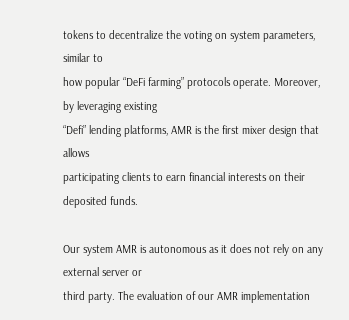tokens to decentralize the voting on system parameters, similar to
how popular “DeFi farming” protocols operate. Moreover, by leveraging existing
“Defi” lending platforms, AMR is the first mixer design that allows
participating clients to earn financial interests on their deposited funds.

Our system AMR is autonomous as it does not rely on any external server or
third party. The evaluation of our AMR implementation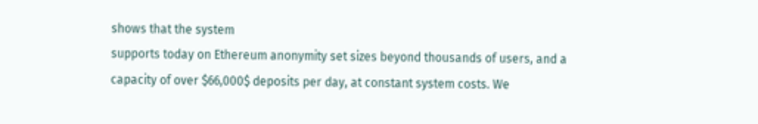shows that the system
supports today on Ethereum anonymity set sizes beyond thousands of users, and a
capacity of over $66,000$ deposits per day, at constant system costs. We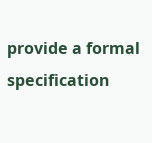provide a formal specification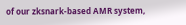of our zksnark-based AMR system,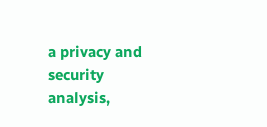a privacy and
security analysis,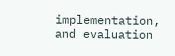implementation, and evaluation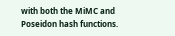with both the MiMC and
Poseidon hash functions.